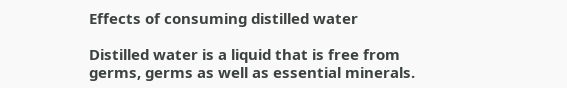Effects of consuming distilled water

Distilled water is a liquid that is free from germs, germs as well as essential minerals.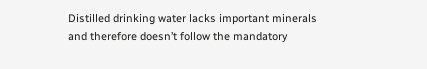Distilled drinking water lacks important minerals and therefore doesn’t follow the mandatory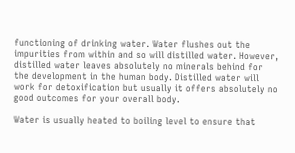functioning of drinking water. Water flushes out the impurities from within and so will distilled water. However, distilled water leaves absolutely no minerals behind for the development in the human body. Distilled water will work for detoxification but usually it offers absolutely no good outcomes for your overall body.

Water is usually heated to boiling level to ensure that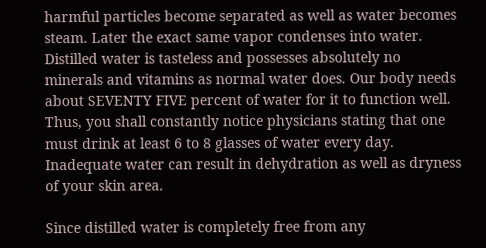harmful particles become separated as well as water becomes steam. Later the exact same vapor condenses into water. Distilled water is tasteless and possesses absolutely no minerals and vitamins as normal water does. Our body needs about SEVENTY FIVE percent of water for it to function well. Thus, you shall constantly notice physicians stating that one must drink at least 6 to 8 glasses of water every day. Inadequate water can result in dehydration as well as dryness of your skin area.

Since distilled water is completely free from any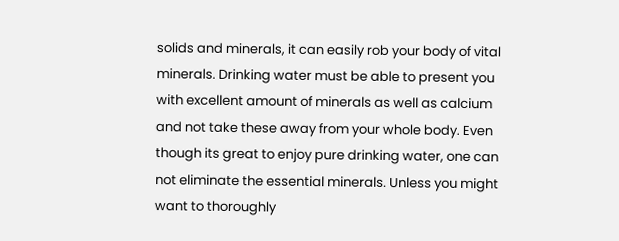solids and minerals, it can easily rob your body of vital minerals. Drinking water must be able to present you with excellent amount of minerals as well as calcium and not take these away from your whole body. Even though its great to enjoy pure drinking water, one can not eliminate the essential minerals. Unless you might want to thoroughly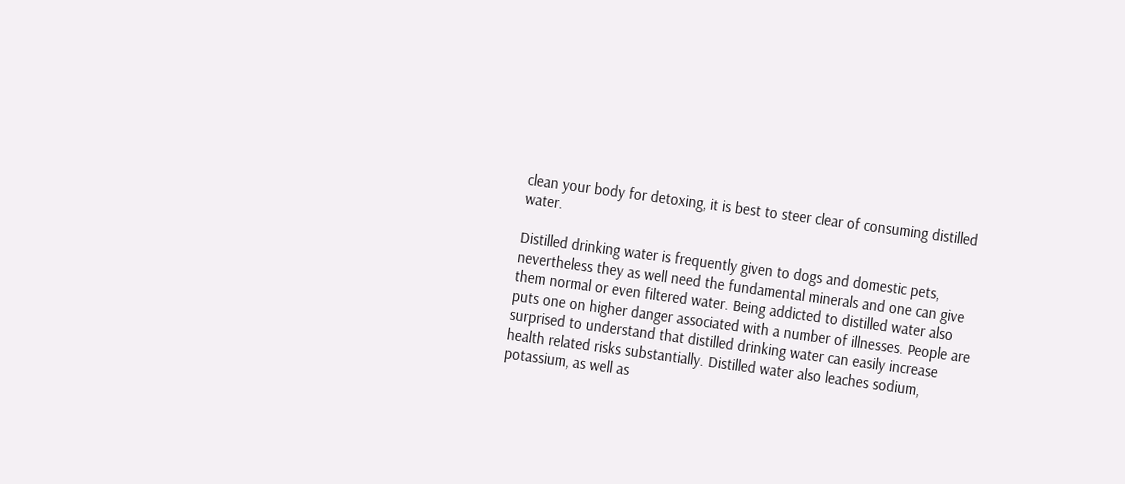clean your body for detoxing, it is best to steer clear of consuming distilled water.

Distilled drinking water is frequently given to dogs and domestic pets, nevertheless they as well need the fundamental minerals and one can give them normal or even filtered water. Being addicted to distilled water also puts one on higher danger associated with a number of illnesses. People are surprised to understand that distilled drinking water can easily increase health related risks substantially. Distilled water also leaches sodium, potassium, as well as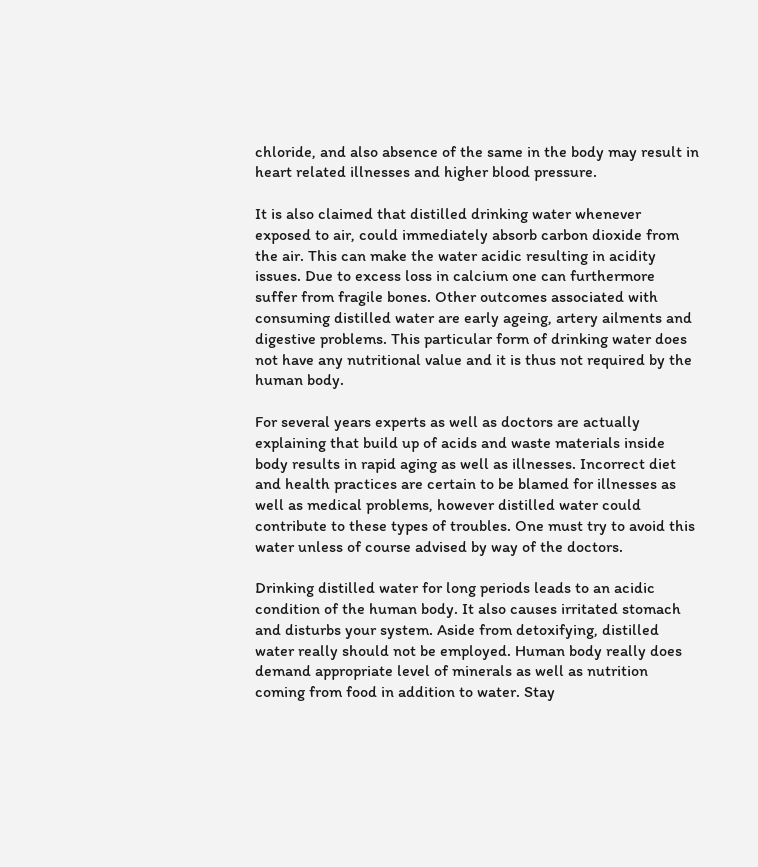chloride, and also absence of the same in the body may result in heart related illnesses and higher blood pressure.

It is also claimed that distilled drinking water whenever exposed to air, could immediately absorb carbon dioxide from the air. This can make the water acidic resulting in acidity issues. Due to excess loss in calcium one can furthermore suffer from fragile bones. Other outcomes associated with consuming distilled water are early ageing, artery ailments and digestive problems. This particular form of drinking water does not have any nutritional value and it is thus not required by the human body.

For several years experts as well as doctors are actually explaining that build up of acids and waste materials inside body results in rapid aging as well as illnesses. Incorrect diet and health practices are certain to be blamed for illnesses as well as medical problems, however distilled water could contribute to these types of troubles. One must try to avoid this water unless of course advised by way of the doctors.

Drinking distilled water for long periods leads to an acidic condition of the human body. It also causes irritated stomach and disturbs your system. Aside from detoxifying, distilled water really should not be employed. Human body really does demand appropriate level of minerals as well as nutrition coming from food in addition to water. Stay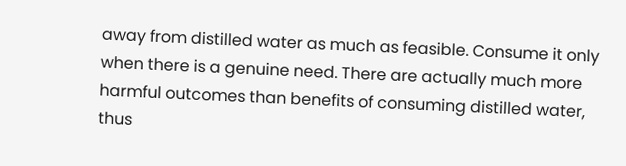away from distilled water as much as feasible. Consume it only when there is a genuine need. There are actually much more harmful outcomes than benefits of consuming distilled water, thus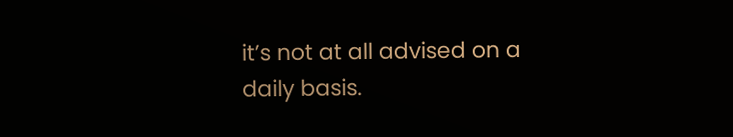it’s not at all advised on a daily basis.